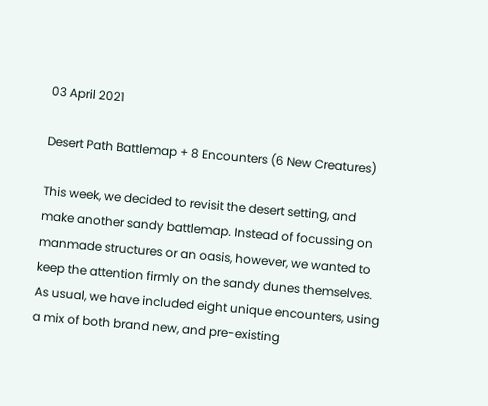03 April 2021

Desert Path Battlemap + 8 Encounters (6 New Creatures)

This week, we decided to revisit the desert setting, and make another sandy battlemap. Instead of focussing on manmade structures or an oasis, however, we wanted to keep the attention firmly on the sandy dunes themselves. As usual, we have included eight unique encounters, using a mix of both brand new, and pre-existing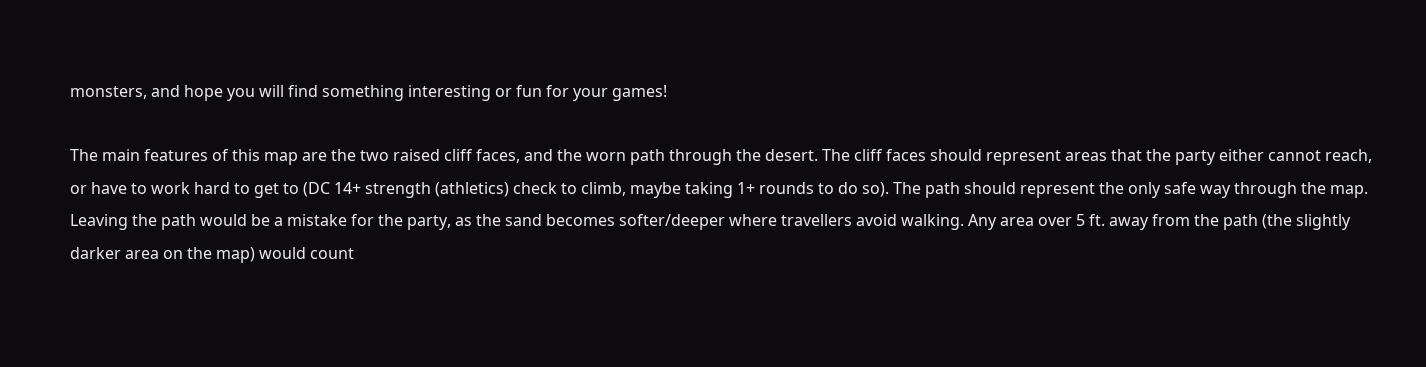monsters, and hope you will find something interesting or fun for your games!

The main features of this map are the two raised cliff faces, and the worn path through the desert. The cliff faces should represent areas that the party either cannot reach, or have to work hard to get to (DC 14+ strength (athletics) check to climb, maybe taking 1+ rounds to do so). The path should represent the only safe way through the map. Leaving the path would be a mistake for the party, as the sand becomes softer/deeper where travellers avoid walking. Any area over 5 ft. away from the path (the slightly darker area on the map) would count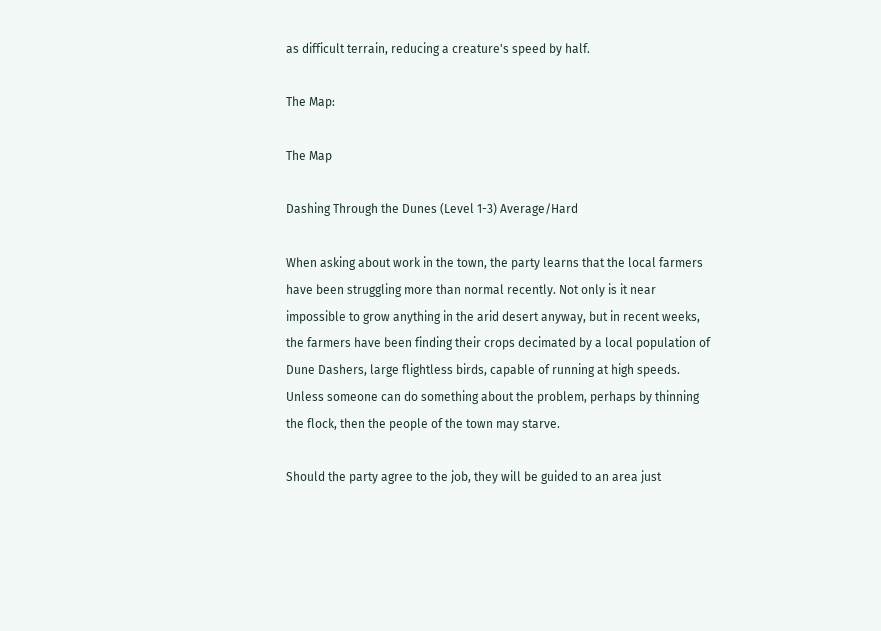as difficult terrain, reducing a creature's speed by half.

The Map:

The Map

Dashing Through the Dunes (Level 1-3) Average/Hard

When asking about work in the town, the party learns that the local farmers have been struggling more than normal recently. Not only is it near impossible to grow anything in the arid desert anyway, but in recent weeks, the farmers have been finding their crops decimated by a local population of Dune Dashers, large flightless birds, capable of running at high speeds. Unless someone can do something about the problem, perhaps by thinning the flock, then the people of the town may starve.

Should the party agree to the job, they will be guided to an area just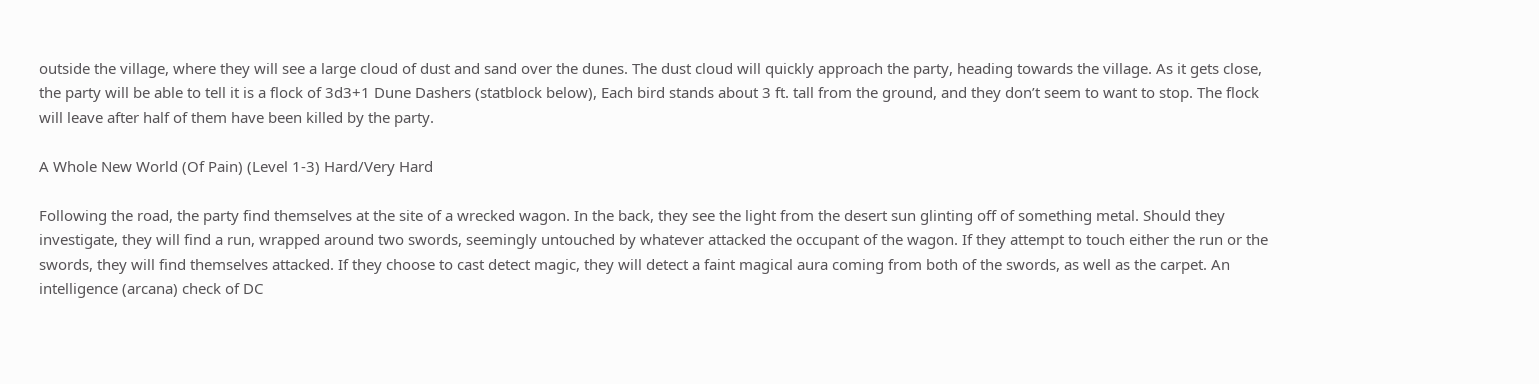outside the village, where they will see a large cloud of dust and sand over the dunes. The dust cloud will quickly approach the party, heading towards the village. As it gets close, the party will be able to tell it is a flock of 3d3+1 Dune Dashers (statblock below), Each bird stands about 3 ft. tall from the ground, and they don’t seem to want to stop. The flock will leave after half of them have been killed by the party.

A Whole New World (Of Pain) (Level 1-3) Hard/Very Hard

Following the road, the party find themselves at the site of a wrecked wagon. In the back, they see the light from the desert sun glinting off of something metal. Should they investigate, they will find a run, wrapped around two swords, seemingly untouched by whatever attacked the occupant of the wagon. If they attempt to touch either the run or the swords, they will find themselves attacked. If they choose to cast detect magic, they will detect a faint magical aura coming from both of the swords, as well as the carpet. An intelligence (arcana) check of DC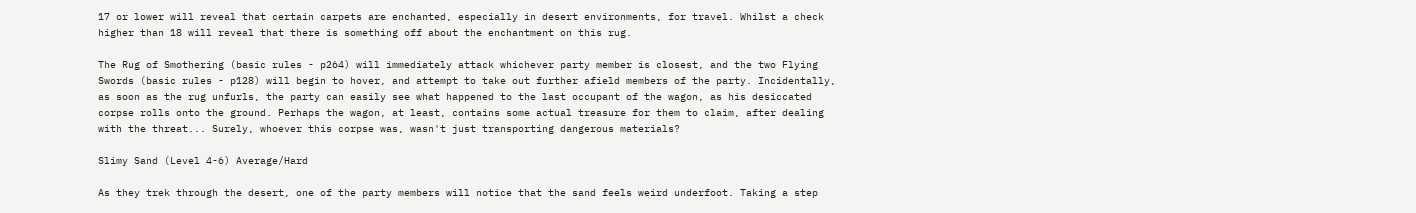17 or lower will reveal that certain carpets are enchanted, especially in desert environments, for travel. Whilst a check higher than 18 will reveal that there is something off about the enchantment on this rug.

The Rug of Smothering (basic rules - p264) will immediately attack whichever party member is closest, and the two Flying Swords (basic rules - p128) will begin to hover, and attempt to take out further afield members of the party. Incidentally, as soon as the rug unfurls, the party can easily see what happened to the last occupant of the wagon, as his desiccated corpse rolls onto the ground. Perhaps the wagon, at least, contains some actual treasure for them to claim, after dealing with the threat... Surely, whoever this corpse was, wasn't just transporting dangerous materials?

Slimy Sand (Level 4-6) Average/Hard

As they trek through the desert, one of the party members will notice that the sand feels weird underfoot. Taking a step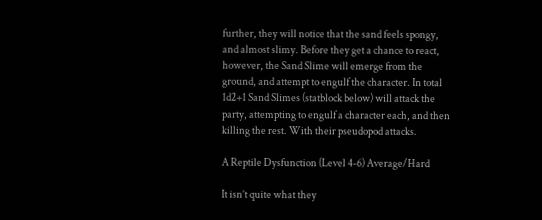further, they will notice that the sand feels spongy, and almost slimy. Before they get a chance to react, however, the Sand Slime will emerge from the ground, and attempt to engulf the character. In total 1d2+1 Sand Slimes (statblock below) will attack the party, attempting to engulf a character each, and then killing the rest. With their pseudopod attacks.

A Reptile Dysfunction (Level 4-6) Average/Hard

It isn’t quite what they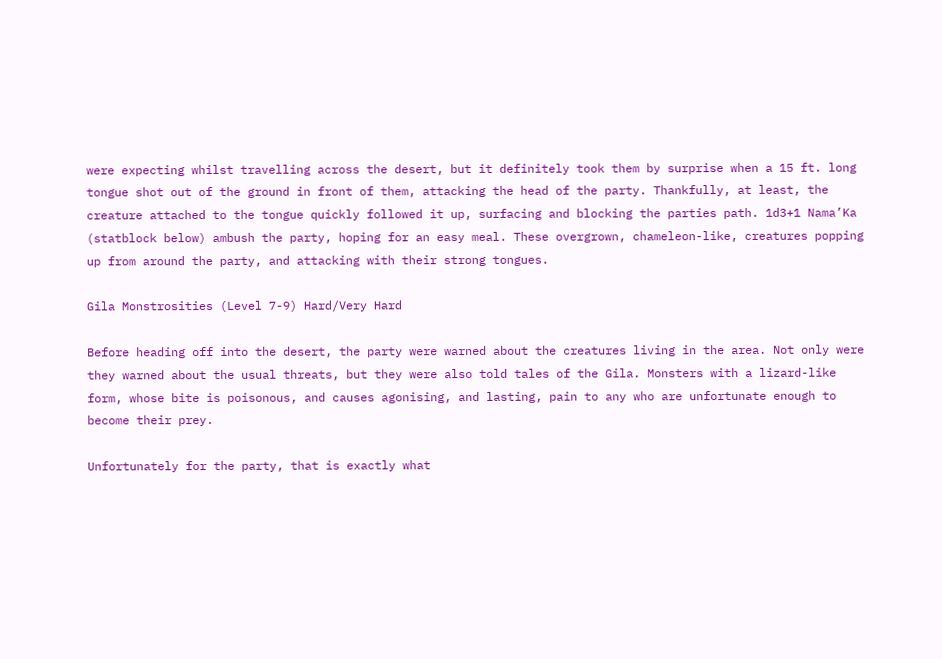were expecting whilst travelling across the desert, but it definitely took them by surprise when a 15 ft. long tongue shot out of the ground in front of them, attacking the head of the party. Thankfully, at least, the creature attached to the tongue quickly followed it up, surfacing and blocking the parties path. 1d3+1 Nama’Ka (statblock below) ambush the party, hoping for an easy meal. These overgrown, chameleon-like, creatures popping up from around the party, and attacking with their strong tongues.

Gila Monstrosities (Level 7-9) Hard/Very Hard

Before heading off into the desert, the party were warned about the creatures living in the area. Not only were they warned about the usual threats, but they were also told tales of the Gila. Monsters with a lizard-like form, whose bite is poisonous, and causes agonising, and lasting, pain to any who are unfortunate enough to become their prey.

Unfortunately for the party, that is exactly what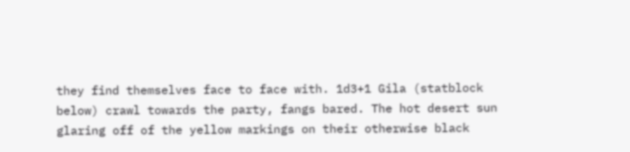they find themselves face to face with. 1d3+1 Gila (statblock below) crawl towards the party, fangs bared. The hot desert sun glaring off of the yellow markings on their otherwise black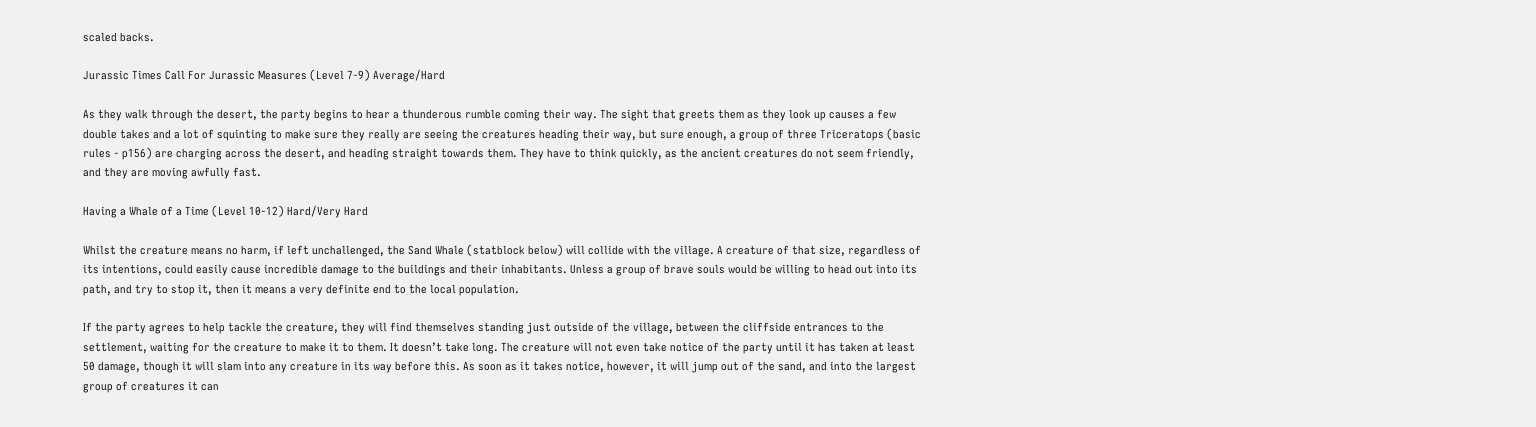scaled backs.

Jurassic Times Call For Jurassic Measures (Level 7-9) Average/Hard

As they walk through the desert, the party begins to hear a thunderous rumble coming their way. The sight that greets them as they look up causes a few double takes and a lot of squinting to make sure they really are seeing the creatures heading their way, but sure enough, a group of three Triceratops (basic rules - p156) are charging across the desert, and heading straight towards them. They have to think quickly, as the ancient creatures do not seem friendly, and they are moving awfully fast.

Having a Whale of a Time (Level 10-12) Hard/Very Hard

Whilst the creature means no harm, if left unchallenged, the Sand Whale (statblock below) will collide with the village. A creature of that size, regardless of its intentions, could easily cause incredible damage to the buildings and their inhabitants. Unless a group of brave souls would be willing to head out into its path, and try to stop it, then it means a very definite end to the local population.

If the party agrees to help tackle the creature, they will find themselves standing just outside of the village, between the cliffside entrances to the settlement, waiting for the creature to make it to them. It doesn’t take long. The creature will not even take notice of the party until it has taken at least 50 damage, though it will slam into any creature in its way before this. As soon as it takes notice, however, it will jump out of the sand, and into the largest group of creatures it can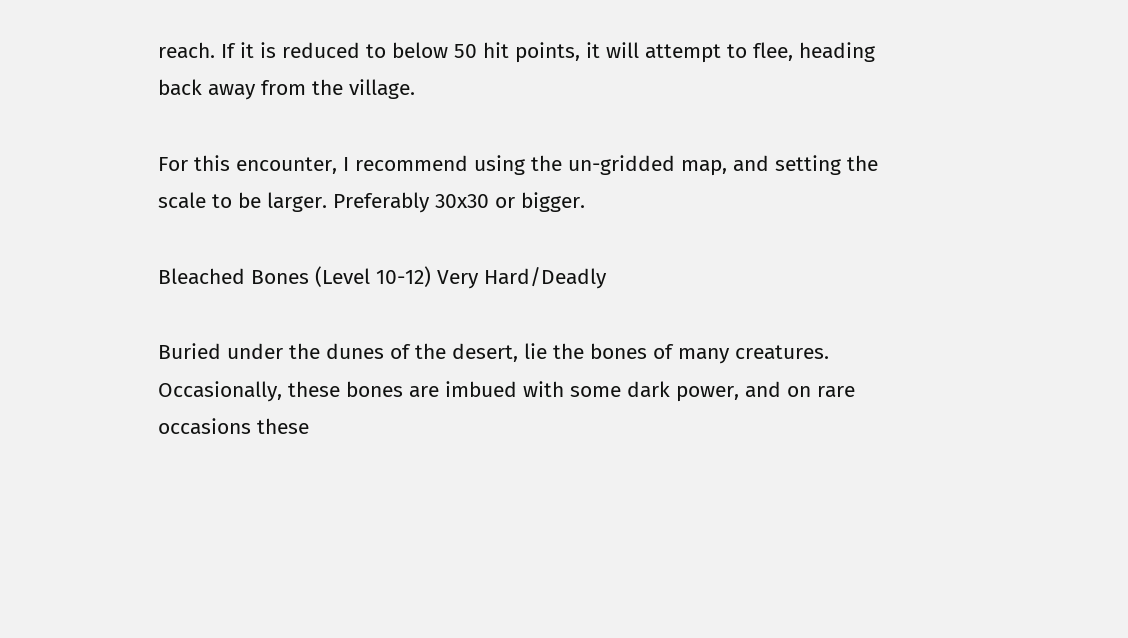reach. If it is reduced to below 50 hit points, it will attempt to flee, heading back away from the village.

For this encounter, I recommend using the un-gridded map, and setting the scale to be larger. Preferably 30x30 or bigger.

Bleached Bones (Level 10-12) Very Hard/Deadly

Buried under the dunes of the desert, lie the bones of many creatures. Occasionally, these bones are imbued with some dark power, and on rare occasions these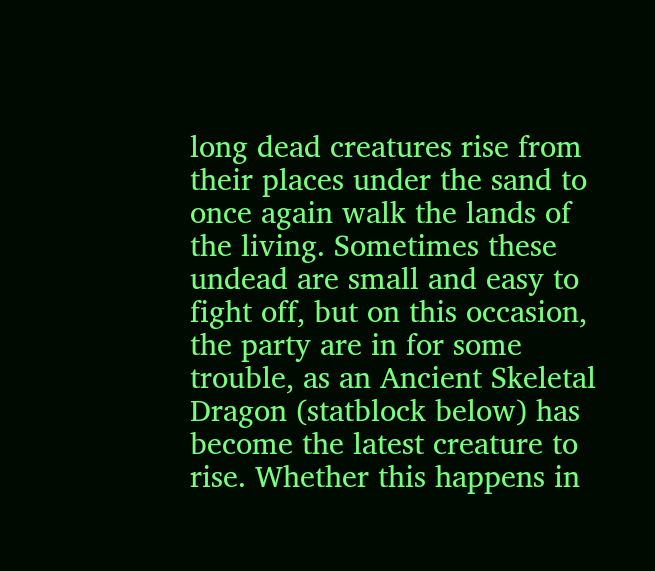long dead creatures rise from their places under the sand to once again walk the lands of the living. Sometimes these undead are small and easy to fight off, but on this occasion, the party are in for some trouble, as an Ancient Skeletal Dragon (statblock below) has become the latest creature to rise. Whether this happens in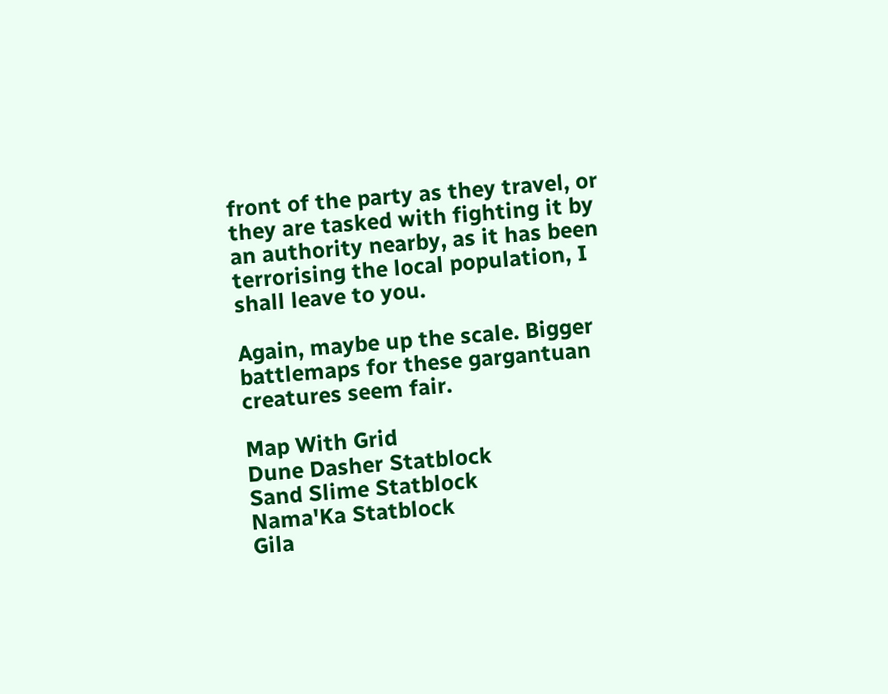front of the party as they travel, or they are tasked with fighting it by an authority nearby, as it has been terrorising the local population, I shall leave to you.

Again, maybe up the scale. Bigger battlemaps for these gargantuan creatures seem fair.

Map With Grid
Dune Dasher Statblock
Sand Slime Statblock
Nama'Ka Statblock
Gila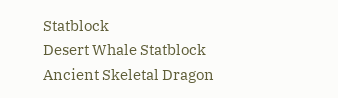Statblock
Desert Whale Statblock
Ancient Skeletal Dragon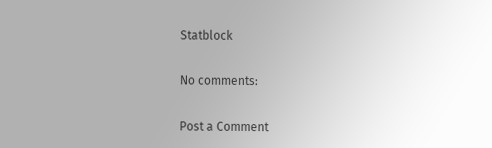Statblock

No comments:

Post a Comment